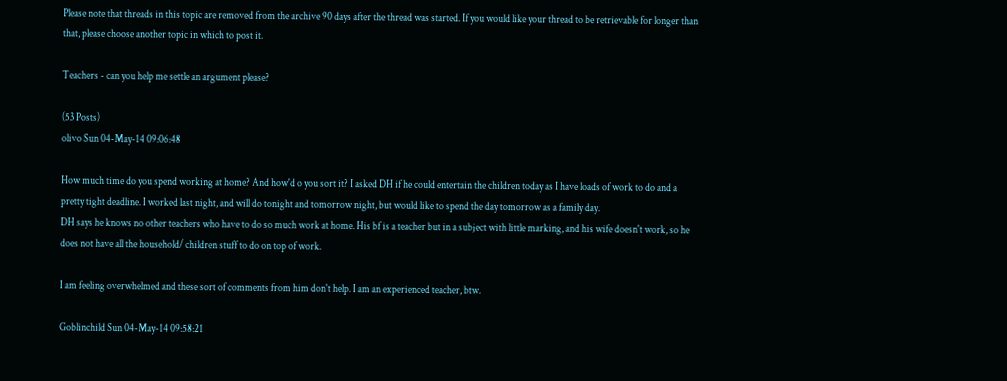Please note that threads in this topic are removed from the archive 90 days after the thread was started. If you would like your thread to be retrievable for longer than that, please choose another topic in which to post it.

Teachers - can you help me settle an argument please?

(53 Posts)
olivo Sun 04-May-14 09:06:48

How much time do you spend working at home? And how'd o you sort it? I asked DH if he could entertain the children today as I have loads of work to do and a pretty tight deadline. I worked last night, and will do tonight and tomorrow night, but would like to spend the day tomorrow as a family day.
DH says he knows no other teachers who have to do so much work at home. His bf is a teacher but in a subject with little marking, and his wife doesn't work, so he does not have all the household/ children stuff to do on top of work.

I am feeling overwhelmed and these sort of comments from him don't help. I am an experienced teacher, btw.

Goblinchild Sun 04-May-14 09:58:21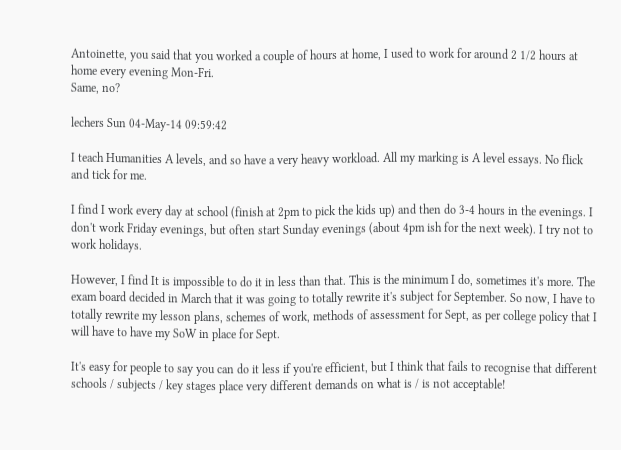Antoinette, you said that you worked a couple of hours at home, I used to work for around 2 1/2 hours at home every evening Mon-Fri.
Same, no?

lechers Sun 04-May-14 09:59:42

I teach Humanities A levels, and so have a very heavy workload. All my marking is A level essays. No flick and tick for me.

I find I work every day at school (finish at 2pm to pick the kids up) and then do 3-4 hours in the evenings. I don't work Friday evenings, but often start Sunday evenings (about 4pm ish for the next week). I try not to work holidays.

However, I find It is impossible to do it in less than that. This is the minimum I do, sometimes it's more. The exam board decided in March that it was going to totally rewrite it's subject for September. So now, I have to totally rewrite my lesson plans, schemes of work, methods of assessment for Sept, as per college policy that I will have to have my SoW in place for Sept.

It's easy for people to say you can do it less if you're efficient, but I think that fails to recognise that different schools / subjects / key stages place very different demands on what is / is not acceptable!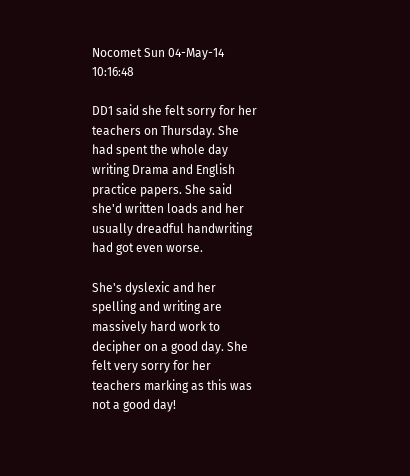Nocomet Sun 04-May-14 10:16:48

DD1 said she felt sorry for her teachers on Thursday. She had spent the whole day writing Drama and English practice papers. She said she'd written loads and her usually dreadful handwriting had got even worse.

She's dyslexic and her spelling and writing are massively hard work to decipher on a good day. She felt very sorry for her teachers marking as this was not a good day!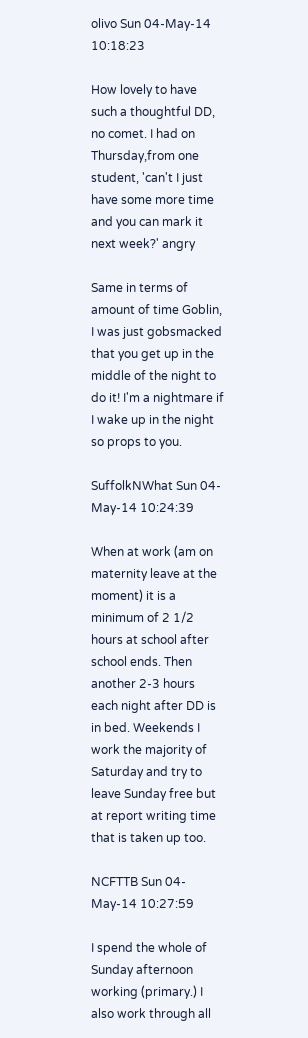olivo Sun 04-May-14 10:18:23

How lovely to have such a thoughtful DD, no comet. I had on Thursday,from one student, 'can't I just have some more time and you can mark it next week?' angry

Same in terms of amount of time Goblin, I was just gobsmacked that you get up in the middle of the night to do it! I'm a nightmare if I wake up in the night so props to you.

SuffolkNWhat Sun 04-May-14 10:24:39

When at work (am on maternity leave at the moment) it is a minimum of 2 1/2 hours at school after school ends. Then another 2-3 hours each night after DD is in bed. Weekends I work the majority of Saturday and try to leave Sunday free but at report writing time that is taken up too.

NCFTTB Sun 04-May-14 10:27:59

I spend the whole of Sunday afternoon working (primary.) I also work through all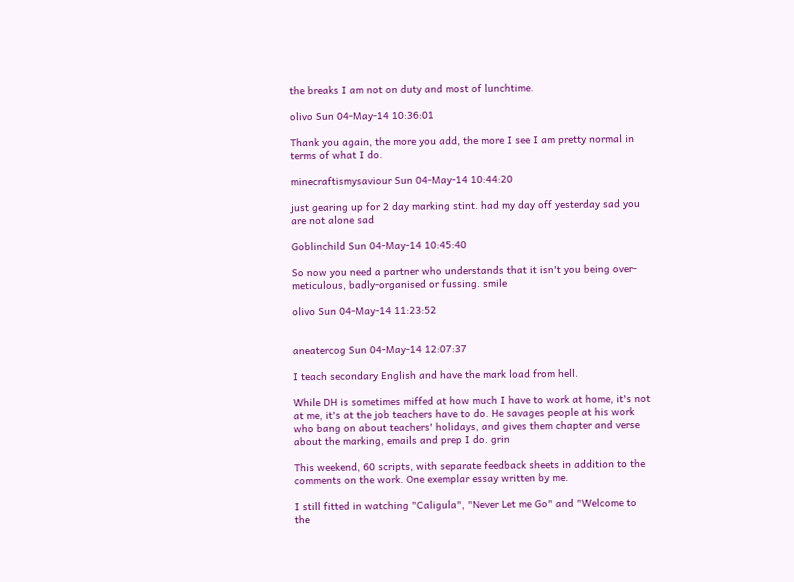the breaks I am not on duty and most of lunchtime.

olivo Sun 04-May-14 10:36:01

Thank you again, the more you add, the more I see I am pretty normal in terms of what I do.

minecraftismysaviour Sun 04-May-14 10:44:20

just gearing up for 2 day marking stint. had my day off yesterday sad you are not alone sad

Goblinchild Sun 04-May-14 10:45:40

So now you need a partner who understands that it isn't you being over-meticulous, badly-organised or fussing. smile

olivo Sun 04-May-14 11:23:52


aneatercog Sun 04-May-14 12:07:37

I teach secondary English and have the mark load from hell.

While DH is sometimes miffed at how much I have to work at home, it's not at me, it's at the job teachers have to do. He savages people at his work who bang on about teachers' holidays, and gives them chapter and verse about the marking, emails and prep I do. grin

This weekend, 60 scripts, with separate feedback sheets in addition to the comments on the work. One exemplar essay written by me.

I still fitted in watching "Caligula", "Never Let me Go" and "Welcome to the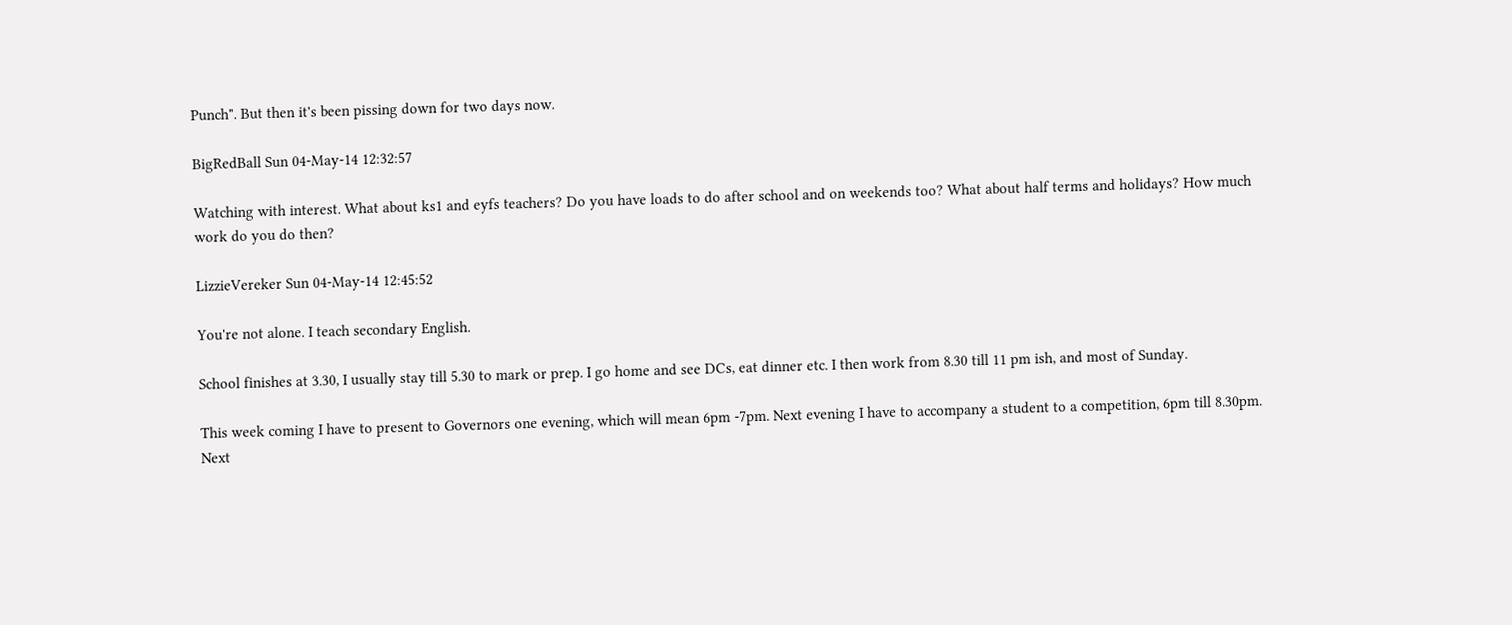Punch". But then it's been pissing down for two days now.

BigRedBall Sun 04-May-14 12:32:57

Watching with interest. What about ks1 and eyfs teachers? Do you have loads to do after school and on weekends too? What about half terms and holidays? How much work do you do then?

LizzieVereker Sun 04-May-14 12:45:52

You're not alone. I teach secondary English.

School finishes at 3.30, I usually stay till 5.30 to mark or prep. I go home and see DCs, eat dinner etc. I then work from 8.30 till 11 pm ish, and most of Sunday.

This week coming I have to present to Governors one evening, which will mean 6pm -7pm. Next evening I have to accompany a student to a competition, 6pm till 8.30pm. Next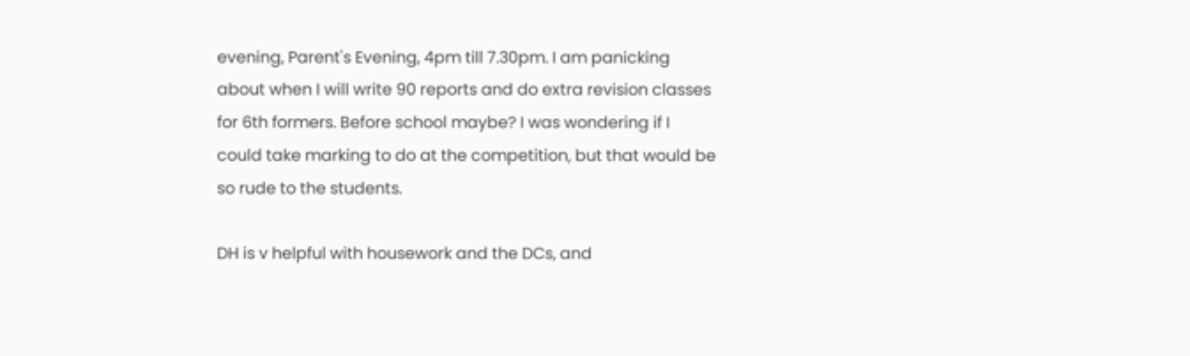evening, Parent's Evening, 4pm till 7.30pm. I am panicking about when I will write 90 reports and do extra revision classes for 6th formers. Before school maybe? I was wondering if I could take marking to do at the competition, but that would be so rude to the students.

DH is v helpful with housework and the DCs, and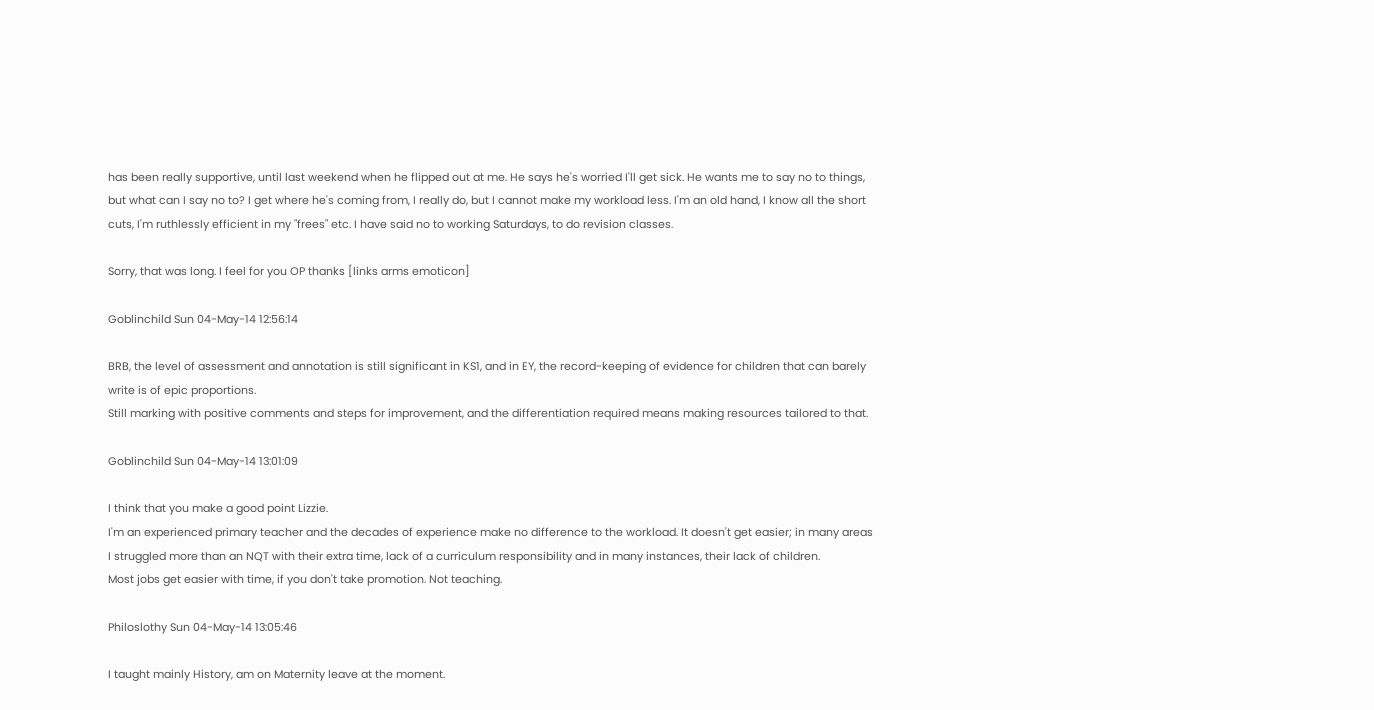has been really supportive, until last weekend when he flipped out at me. He says he's worried I'll get sick. He wants me to say no to things, but what can I say no to? I get where he's coming from, I really do, but I cannot make my workload less. I'm an old hand, I know all the short cuts, I'm ruthlessly efficient in my "frees" etc. I have said no to working Saturdays, to do revision classes.

Sorry, that was long. I feel for you OP thanks [links arms emoticon]

Goblinchild Sun 04-May-14 12:56:14

BRB, the level of assessment and annotation is still significant in KS1, and in EY, the record-keeping of evidence for children that can barely write is of epic proportions.
Still marking with positive comments and steps for improvement, and the differentiation required means making resources tailored to that.

Goblinchild Sun 04-May-14 13:01:09

I think that you make a good point Lizzie.
I'm an experienced primary teacher and the decades of experience make no difference to the workload. It doesn't get easier; in many areas I struggled more than an NQT with their extra time, lack of a curriculum responsibility and in many instances, their lack of children.
Most jobs get easier with time, if you don't take promotion. Not teaching.

Philoslothy Sun 04-May-14 13:05:46

I taught mainly History, am on Maternity leave at the moment.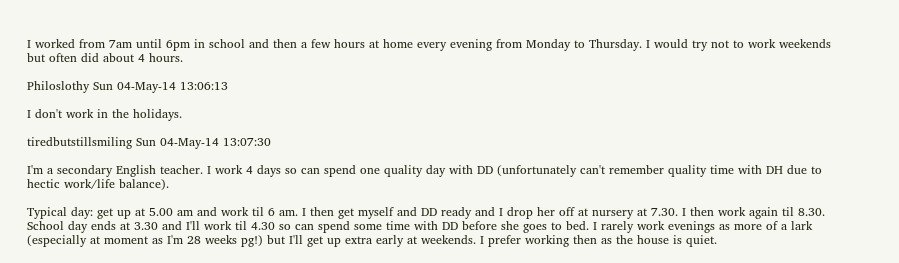I worked from 7am until 6pm in school and then a few hours at home every evening from Monday to Thursday. I would try not to work weekends but often did about 4 hours.

Philoslothy Sun 04-May-14 13:06:13

I don't work in the holidays.

tiredbutstillsmiling Sun 04-May-14 13:07:30

I'm a secondary English teacher. I work 4 days so can spend one quality day with DD (unfortunately can't remember quality time with DH due to hectic work/life balance).

Typical day: get up at 5.00 am and work til 6 am. I then get myself and DD ready and I drop her off at nursery at 7.30. I then work again til 8.30. School day ends at 3.30 and I'll work til 4.30 so can spend some time with DD before she goes to bed. I rarely work evenings as more of a lark (especially at moment as I'm 28 weeks pg!) but I'll get up extra early at weekends. I prefer working then as the house is quiet.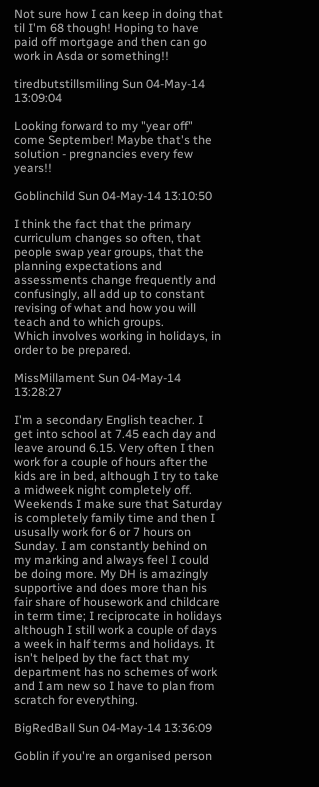Not sure how I can keep in doing that til I'm 68 though! Hoping to have paid off mortgage and then can go work in Asda or something!!

tiredbutstillsmiling Sun 04-May-14 13:09:04

Looking forward to my "year off" come September! Maybe that's the solution - pregnancies every few years!!

Goblinchild Sun 04-May-14 13:10:50

I think the fact that the primary curriculum changes so often, that people swap year groups, that the planning expectations and assessments change frequently and confusingly, all add up to constant revising of what and how you will teach and to which groups.
Which involves working in holidays, in order to be prepared.

MissMillament Sun 04-May-14 13:28:27

I'm a secondary English teacher. I get into school at 7.45 each day and leave around 6.15. Very often I then work for a couple of hours after the kids are in bed, although I try to take a midweek night completely off. Weekends I make sure that Saturday is completely family time and then I ususally work for 6 or 7 hours on Sunday. I am constantly behind on my marking and always feel I could be doing more. My DH is amazingly supportive and does more than his fair share of housework and childcare in term time; I reciprocate in holidays although I still work a couple of days a week in half terms and holidays. It isn't helped by the fact that my department has no schemes of work and I am new so I have to plan from scratch for everything.

BigRedBall Sun 04-May-14 13:36:09

Goblin if you're an organised person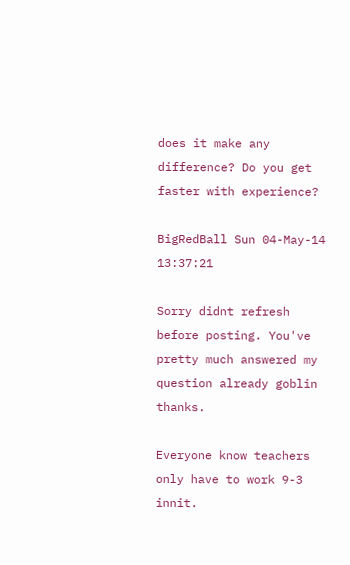does it make any difference? Do you get faster with experience?

BigRedBall Sun 04-May-14 13:37:21

Sorry didnt refresh before posting. You've pretty much answered my question already goblin thanks.

Everyone know teachers only have to work 9-3 innit.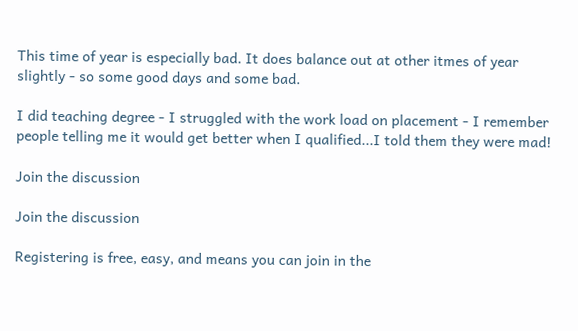This time of year is especially bad. It does balance out at other itmes of year slightly - so some good days and some bad.

I did teaching degree - I struggled with the work load on placement - I remember people telling me it would get better when I qualified...I told them they were mad!

Join the discussion

Join the discussion

Registering is free, easy, and means you can join in the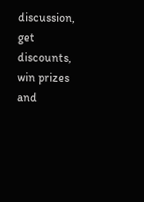discussion, get discounts, win prizes and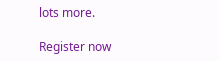lots more.

Register now